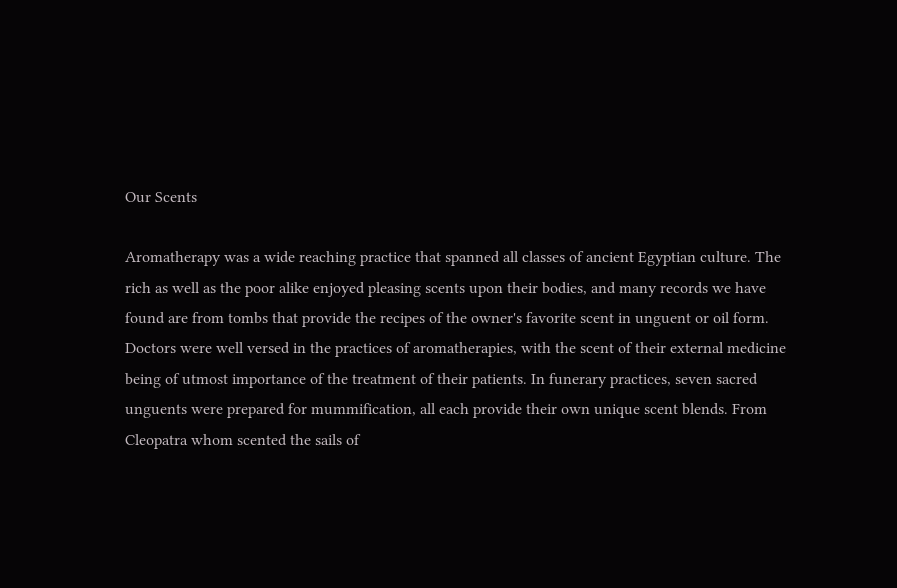Our Scents

Aromatherapy was a wide reaching practice that spanned all classes of ancient Egyptian culture. The rich as well as the poor alike enjoyed pleasing scents upon their bodies, and many records we have found are from tombs that provide the recipes of the owner's favorite scent in unguent or oil form. Doctors were well versed in the practices of aromatherapies, with the scent of their external medicine being of utmost importance of the treatment of their patients. In funerary practices, seven sacred unguents were prepared for mummification, all each provide their own unique scent blends. From Cleopatra whom scented the sails of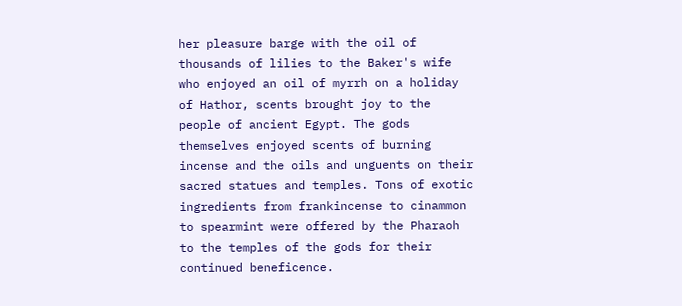her pleasure barge with the oil of thousands of lilies to the Baker's wife who enjoyed an oil of myrrh on a holiday of Hathor, scents brought joy to the people of ancient Egypt. The gods themselves enjoyed scents of burning incense and the oils and unguents on their sacred statues and temples. Tons of exotic ingredients from frankincense to cinammon to spearmint were offered by the Pharaoh to the temples of the gods for their continued beneficence.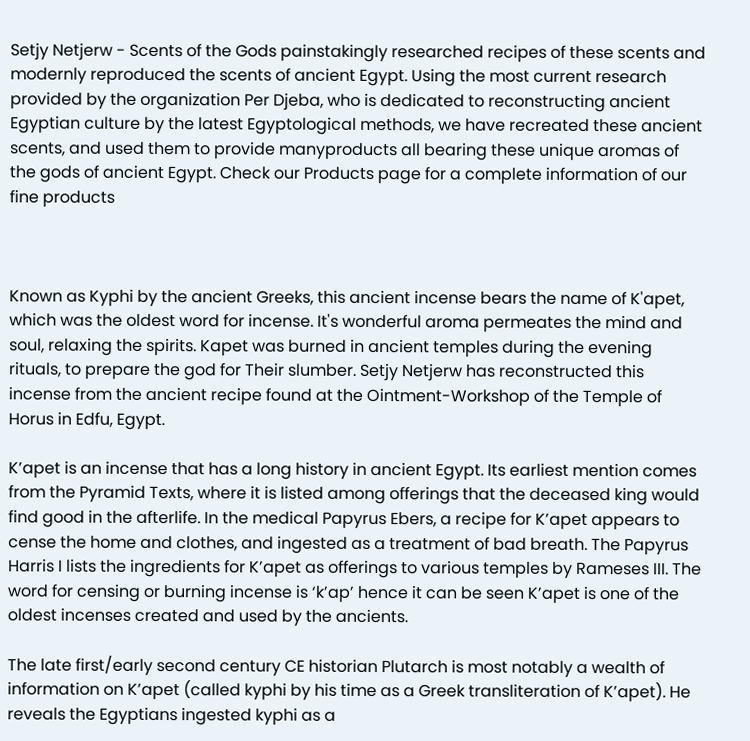Setjy Netjerw - Scents of the Gods painstakingly researched recipes of these scents and modernly reproduced the scents of ancient Egypt. Using the most current research provided by the organization Per Djeba, who is dedicated to reconstructing ancient Egyptian culture by the latest Egyptological methods, we have recreated these ancient scents, and used them to provide manyproducts all bearing these unique aromas of the gods of ancient Egypt. Check our Products page for a complete information of our fine products



Known as Kyphi by the ancient Greeks, this ancient incense bears the name of K'apet, which was the oldest word for incense. It's wonderful aroma permeates the mind and soul, relaxing the spirits. Kapet was burned in ancient temples during the evening rituals, to prepare the god for Their slumber. Setjy Netjerw has reconstructed this incense from the ancient recipe found at the Ointment-Workshop of the Temple of Horus in Edfu, Egypt.

K’apet is an incense that has a long history in ancient Egypt. Its earliest mention comes from the Pyramid Texts, where it is listed among offerings that the deceased king would find good in the afterlife. In the medical Papyrus Ebers, a recipe for K’apet appears to cense the home and clothes, and ingested as a treatment of bad breath. The Papyrus Harris I lists the ingredients for K’apet as offerings to various temples by Rameses III. The word for censing or burning incense is ‘k’ap’ hence it can be seen K’apet is one of the oldest incenses created and used by the ancients.

The late first/early second century CE historian Plutarch is most notably a wealth of information on K’apet (called kyphi by his time as a Greek transliteration of K’apet). He reveals the Egyptians ingested kyphi as a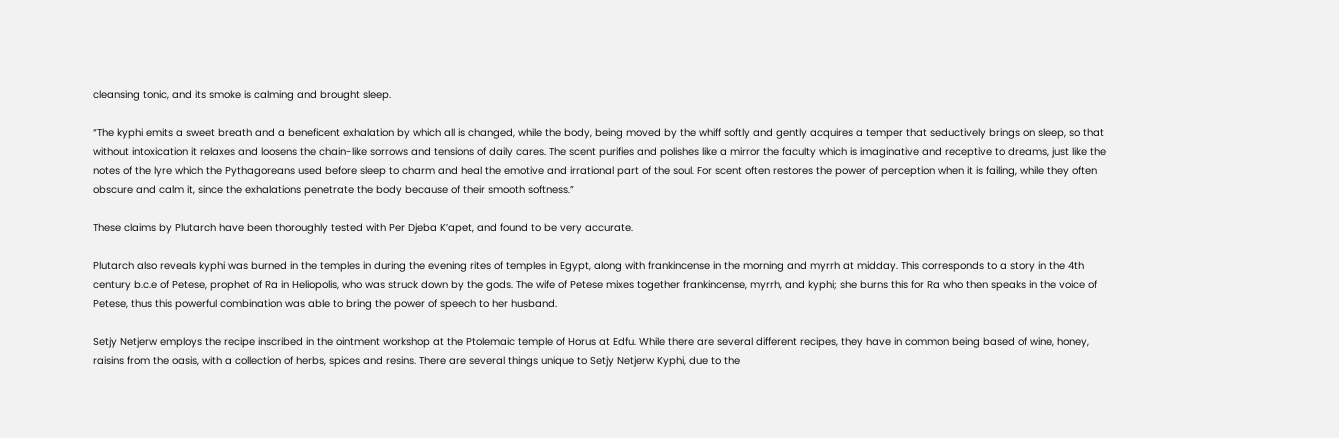cleansing tonic, and its smoke is calming and brought sleep.

“The kyphi emits a sweet breath and a beneficent exhalation by which all is changed, while the body, being moved by the whiff softly and gently acquires a temper that seductively brings on sleep, so that without intoxication it relaxes and loosens the chain-like sorrows and tensions of daily cares. The scent purifies and polishes like a mirror the faculty which is imaginative and receptive to dreams, just like the notes of the lyre which the Pythagoreans used before sleep to charm and heal the emotive and irrational part of the soul. For scent often restores the power of perception when it is failing, while they often obscure and calm it, since the exhalations penetrate the body because of their smooth softness.”

These claims by Plutarch have been thoroughly tested with Per Djeba K’apet, and found to be very accurate.

Plutarch also reveals kyphi was burned in the temples in during the evening rites of temples in Egypt, along with frankincense in the morning and myrrh at midday. This corresponds to a story in the 4th century b.c.e of Petese, prophet of Ra in Heliopolis, who was struck down by the gods. The wife of Petese mixes together frankincense, myrrh, and kyphi; she burns this for Ra who then speaks in the voice of Petese, thus this powerful combination was able to bring the power of speech to her husband.

Setjy Netjerw employs the recipe inscribed in the ointment workshop at the Ptolemaic temple of Horus at Edfu. While there are several different recipes, they have in common being based of wine, honey, raisins from the oasis, with a collection of herbs, spices and resins. There are several things unique to Setjy Netjerw Kyphi, due to the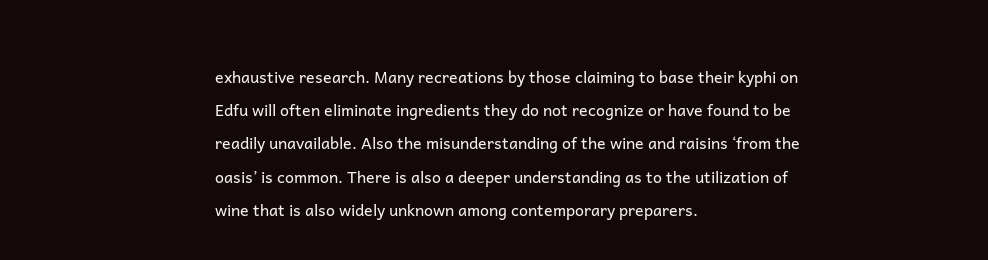exhaustive research. Many recreations by those claiming to base their kyphi on Edfu will often eliminate ingredients they do not recognize or have found to be readily unavailable. Also the misunderstanding of the wine and raisins ‘from the oasis’ is common. There is also a deeper understanding as to the utilization of wine that is also widely unknown among contemporary preparers.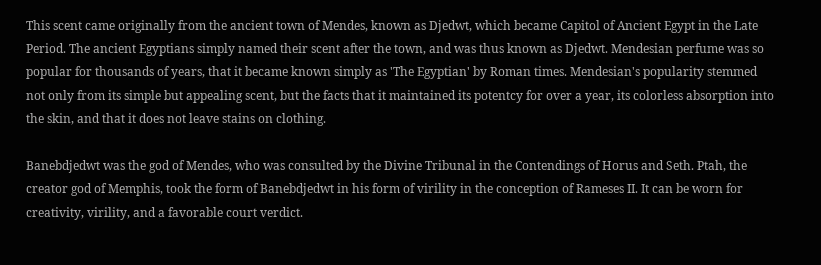This scent came originally from the ancient town of Mendes, known as Djedwt, which became Capitol of Ancient Egypt in the Late Period. The ancient Egyptians simply named their scent after the town, and was thus known as Djedwt. Mendesian perfume was so popular for thousands of years, that it became known simply as 'The Egyptian' by Roman times. Mendesian's popularity stemmed not only from its simple but appealing scent, but the facts that it maintained its potentcy for over a year, its colorless absorption into the skin, and that it does not leave stains on clothing.

Banebdjedwt was the god of Mendes, who was consulted by the Divine Tribunal in the Contendings of Horus and Seth. Ptah, the creator god of Memphis, took the form of Banebdjedwt in his form of virility in the conception of Rameses II. It can be worn for creativity, virility, and a favorable court verdict.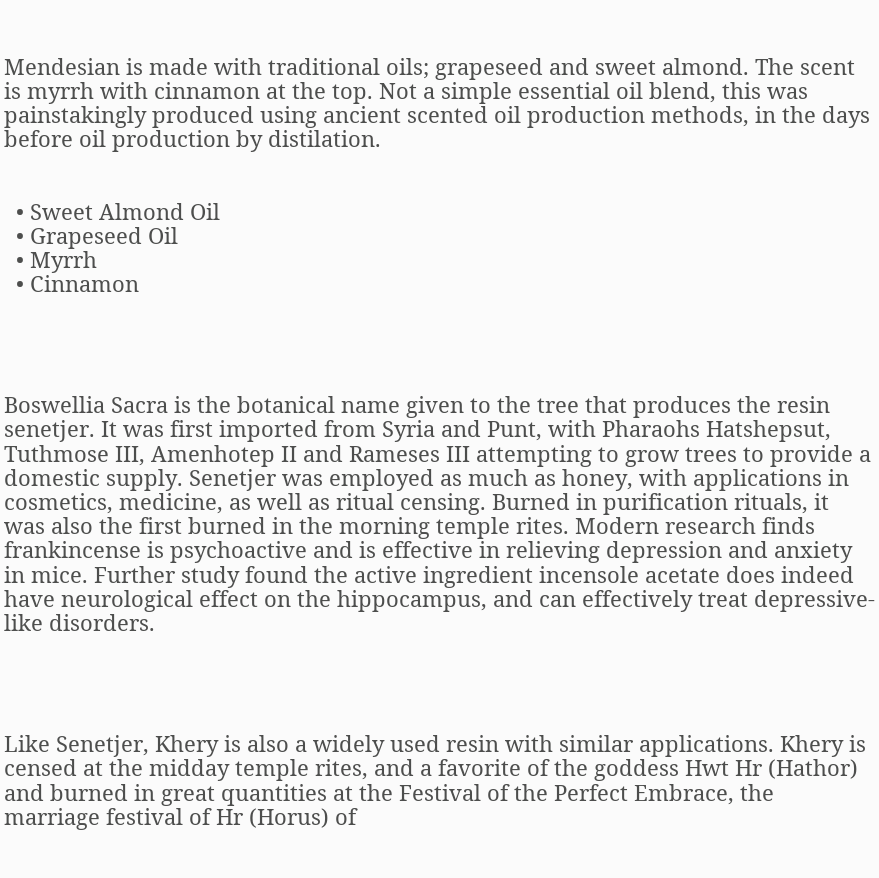Mendesian is made with traditional oils; grapeseed and sweet almond. The scent is myrrh with cinnamon at the top. Not a simple essential oil blend, this was painstakingly produced using ancient scented oil production methods, in the days before oil production by distilation.


  • Sweet Almond Oil
  • Grapeseed Oil
  • Myrrh
  • Cinnamon




Boswellia Sacra is the botanical name given to the tree that produces the resin senetjer. It was first imported from Syria and Punt, with Pharaohs Hatshepsut, Tuthmose III, Amenhotep II and Rameses III attempting to grow trees to provide a domestic supply. Senetjer was employed as much as honey, with applications in cosmetics, medicine, as well as ritual censing. Burned in purification rituals, it was also the first burned in the morning temple rites. Modern research finds frankincense is psychoactive and is effective in relieving depression and anxiety in mice. Further study found the active ingredient incensole acetate does indeed have neurological effect on the hippocampus, and can effectively treat depressive-like disorders.




Like Senetjer, Khery is also a widely used resin with similar applications. Khery is censed at the midday temple rites, and a favorite of the goddess Hwt Hr (Hathor) and burned in great quantities at the Festival of the Perfect Embrace, the marriage festival of Hr (Horus) of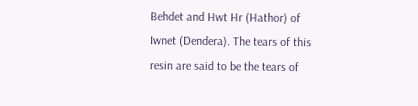Behdet and Hwt Hr (Hathor) of Iwnet (Dendera). The tears of this resin are said to be the tears of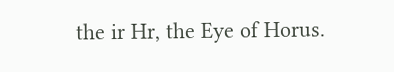the ir Hr, the Eye of Horus.